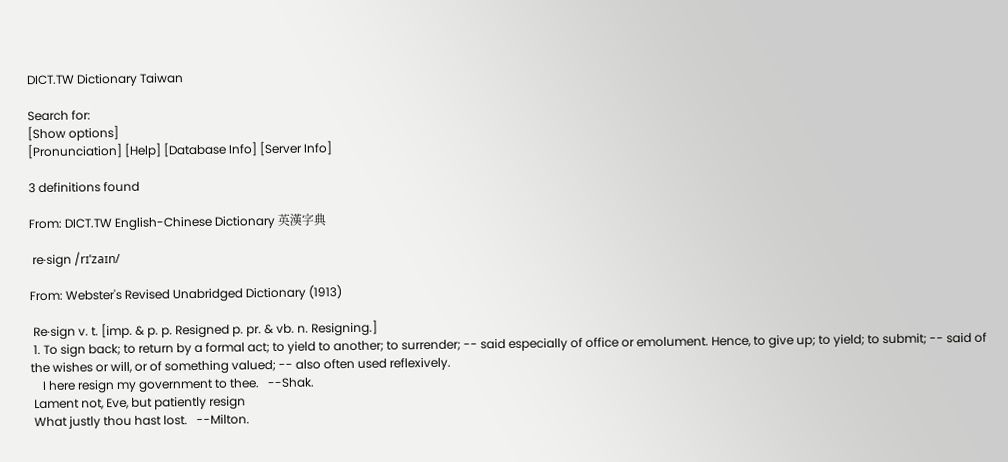DICT.TW Dictionary Taiwan

Search for:
[Show options]
[Pronunciation] [Help] [Database Info] [Server Info]

3 definitions found

From: DICT.TW English-Chinese Dictionary 英漢字典

 re·sign /rɪˈzaɪn/

From: Webster's Revised Unabridged Dictionary (1913)

 Re·sign v. t. [imp. & p. p. Resigned p. pr. & vb. n. Resigning.]
 1. To sign back; to return by a formal act; to yield to another; to surrender; -- said especially of office or emolument. Hence, to give up; to yield; to submit; -- said of the wishes or will, or of something valued; -- also often used reflexively.
    I here resign my government to thee.   --Shak.
 Lament not, Eve, but patiently resign
 What justly thou hast lost.   --Milton.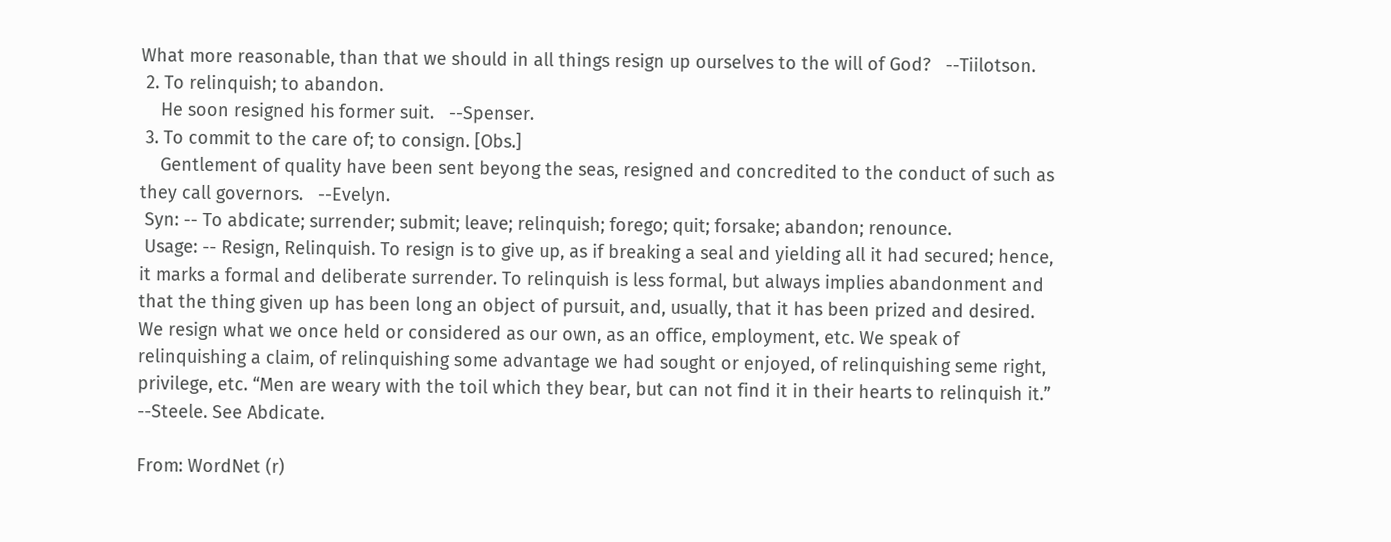What more reasonable, than that we should in all things resign up ourselves to the will of God?   --Tiilotson.
 2. To relinquish; to abandon.
    He soon resigned his former suit.   --Spenser.
 3. To commit to the care of; to consign. [Obs.]
    Gentlement of quality have been sent beyong the seas, resigned and concredited to the conduct of such as they call governors.   --Evelyn.
 Syn: -- To abdicate; surrender; submit; leave; relinquish; forego; quit; forsake; abandon; renounce.
 Usage: -- Resign, Relinquish. To resign is to give up, as if breaking a seal and yielding all it had secured; hence, it marks a formal and deliberate surrender. To relinquish is less formal, but always implies abandonment and that the thing given up has been long an object of pursuit, and, usually, that it has been prized and desired. We resign what we once held or considered as our own, as an office, employment, etc. We speak of relinquishing a claim, of relinquishing some advantage we had sought or enjoyed, of relinquishing seme right, privilege, etc. “Men are weary with the toil which they bear, but can not find it in their hearts to relinquish it.” --Steele. See Abdicate.

From: WordNet (r)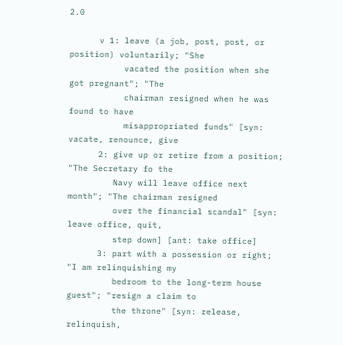2.0

      v 1: leave (a job, post, post, or position) voluntarily; "She
           vacated the position when she got pregnant"; "The
           chairman resigned when he was found to have
           misappropriated funds" [syn: vacate, renounce, give
      2: give up or retire from a position; "The Secretary fo the
         Navy will leave office next month"; "The chairman resigned
         over the financial scandal" [syn: leave office, quit,
         step down] [ant: take office]
      3: part with a possession or right; "I am relinquishing my
         bedroom to the long-term house guest"; "resign a claim to
         the throne" [syn: release, relinquish,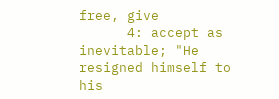free, give
      4: accept as inevitable; "He resigned himself to his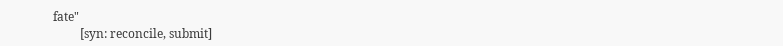fate"
         [syn: reconcile, submit]